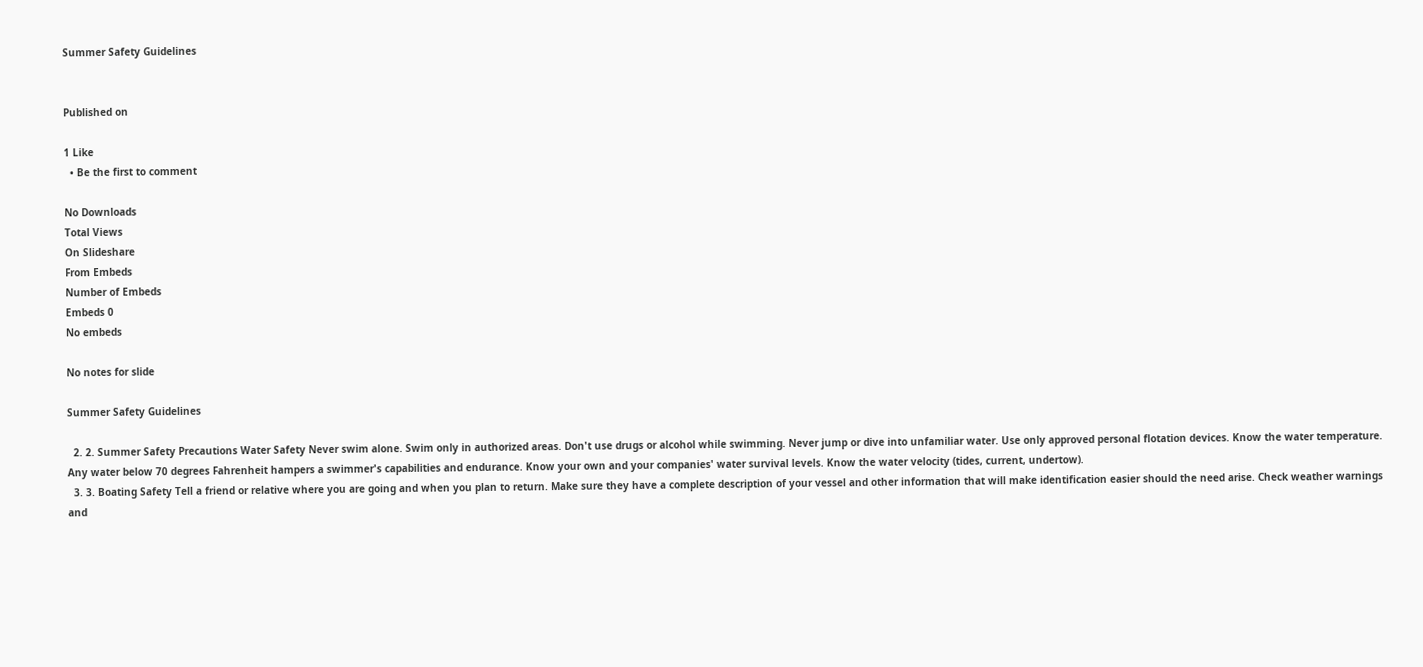Summer Safety Guidelines


Published on

1 Like
  • Be the first to comment

No Downloads
Total Views
On Slideshare
From Embeds
Number of Embeds
Embeds 0
No embeds

No notes for slide

Summer Safety Guidelines

  2. 2. Summer Safety Precautions Water Safety Never swim alone. Swim only in authorized areas. Don't use drugs or alcohol while swimming. Never jump or dive into unfamiliar water. Use only approved personal flotation devices. Know the water temperature. Any water below 70 degrees Fahrenheit hampers a swimmer's capabilities and endurance. Know your own and your companies' water survival levels. Know the water velocity (tides, current, undertow).
  3. 3. Boating Safety Tell a friend or relative where you are going and when you plan to return. Make sure they have a complete description of your vessel and other information that will make identification easier should the need arise. Check weather warnings and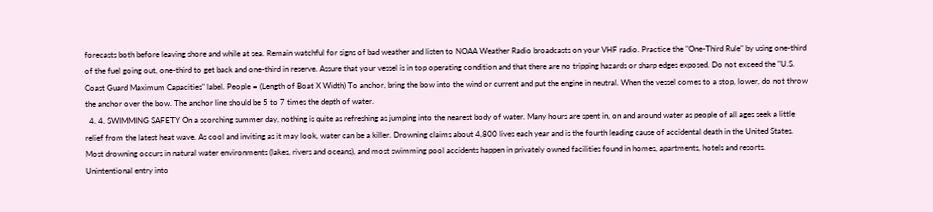forecasts both before leaving shore and while at sea. Remain watchful for signs of bad weather and listen to NOAA Weather Radio broadcasts on your VHF radio. Practice the "One-Third Rule" by using one-third of the fuel going out, one-third to get back and one-third in reserve. Assure that your vessel is in top operating condition and that there are no tripping hazards or sharp edges exposed. Do not exceed the "U.S. Coast Guard Maximum Capacities" label. People = (Length of Boat X Width) To anchor, bring the bow into the wind or current and put the engine in neutral. When the vessel comes to a stop, lower, do not throw the anchor over the bow. The anchor line should be 5 to 7 times the depth of water.
  4. 4. SWIMMING SAFETY On a scorching summer day, nothing is quite as refreshing as jumping into the nearest body of water. Many hours are spent in, on and around water as people of all ages seek a little relief from the latest heat wave. As cool and inviting as it may look, water can be a killer. Drowning claims about 4,800 lives each year and is the fourth leading cause of accidental death in the United States. Most drowning occurs in natural water environments (lakes, rivers and oceans), and most swimming pool accidents happen in privately owned facilities found in homes, apartments, hotels and resorts. Unintentional entry into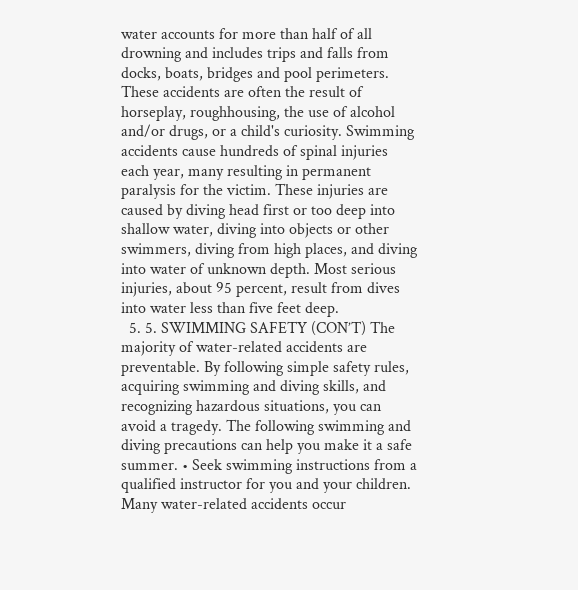water accounts for more than half of all drowning and includes trips and falls from docks, boats, bridges and pool perimeters. These accidents are often the result of horseplay, roughhousing, the use of alcohol and/or drugs, or a child's curiosity. Swimming accidents cause hundreds of spinal injuries each year, many resulting in permanent paralysis for the victim. These injuries are caused by diving head first or too deep into shallow water, diving into objects or other swimmers, diving from high places, and diving into water of unknown depth. Most serious injuries, about 95 percent, result from dives into water less than five feet deep.
  5. 5. SWIMMING SAFETY (CON’T) The majority of water-related accidents are preventable. By following simple safety rules, acquiring swimming and diving skills, and recognizing hazardous situations, you can avoid a tragedy. The following swimming and diving precautions can help you make it a safe summer. • Seek swimming instructions from a qualified instructor for you and your children. Many water-related accidents occur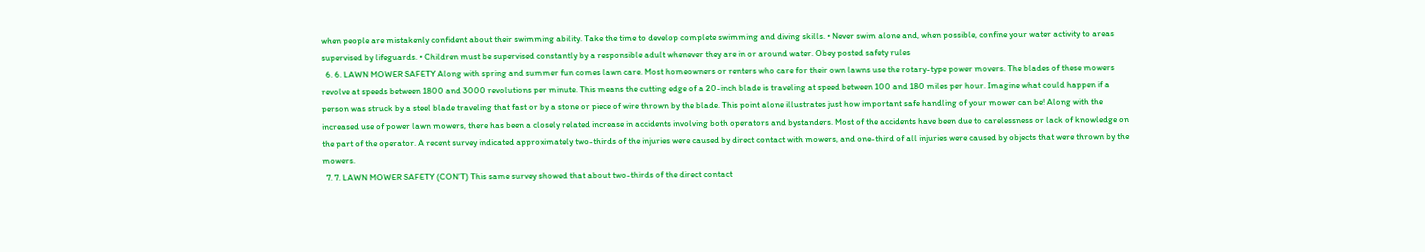when people are mistakenly confident about their swimming ability. Take the time to develop complete swimming and diving skills. • Never swim alone and, when possible, confine your water activity to areas supervised by lifeguards. • Children must be supervised constantly by a responsible adult whenever they are in or around water. Obey posted safety rules
  6. 6. LAWN MOWER SAFETY Along with spring and summer fun comes lawn care. Most homeowners or renters who care for their own lawns use the rotary-type power movers. The blades of these mowers revolve at speeds between 1800 and 3000 revolutions per minute. This means the cutting edge of a 20-inch blade is traveling at speed between 100 and 180 miles per hour. Imagine what could happen if a person was struck by a steel blade traveling that fast or by a stone or piece of wire thrown by the blade. This point alone illustrates just how important safe handling of your mower can be! Along with the increased use of power lawn mowers, there has been a closely related increase in accidents involving both operators and bystanders. Most of the accidents have been due to carelessness or lack of knowledge on the part of the operator. A recent survey indicated approximately two-thirds of the injuries were caused by direct contact with mowers, and one-third of all injuries were caused by objects that were thrown by the mowers.
  7. 7. LAWN MOWER SAFETY (CON’T) This same survey showed that about two-thirds of the direct contact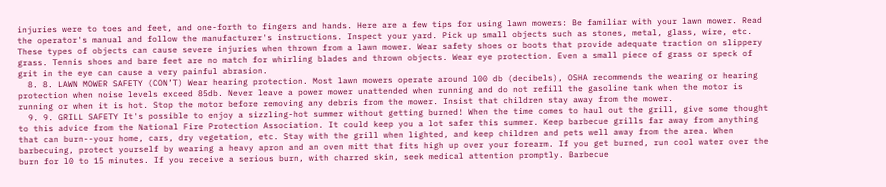injuries were to toes and feet, and one-forth to fingers and hands. Here are a few tips for using lawn mowers: Be familiar with your lawn mower. Read the operator's manual and follow the manufacturer's instructions. Inspect your yard. Pick up small objects such as stones, metal, glass, wire, etc. These types of objects can cause severe injuries when thrown from a lawn mower. Wear safety shoes or boots that provide adequate traction on slippery grass. Tennis shoes and bare feet are no match for whirling blades and thrown objects. Wear eye protection. Even a small piece of grass or speck of grit in the eye can cause a very painful abrasion.
  8. 8. LAWN MOWER SAFETY (CON’T) Wear hearing protection. Most lawn mowers operate around l00 db (decibels), OSHA recommends the wearing or hearing protection when noise levels exceed 85db. Never leave a power mower unattended when running and do not refill the gasoline tank when the motor is running or when it is hot. Stop the motor before removing any debris from the mower. Insist that children stay away from the mower.
  9. 9. GRILL SAFETY It's possible to enjoy a sizzling-hot summer without getting burned! When the time comes to haul out the grill, give some thought to this advice from the National Fire Protection Association. It could keep you a lot safer this summer. Keep barbecue grills far away from anything that can burn--your home, cars, dry vegetation, etc. Stay with the grill when lighted, and keep children and pets well away from the area. When barbecuing, protect yourself by wearing a heavy apron and an oven mitt that fits high up over your forearm. If you get burned, run cool water over the burn for l0 to 15 minutes. If you receive a serious burn, with charred skin, seek medical attention promptly. Barbecue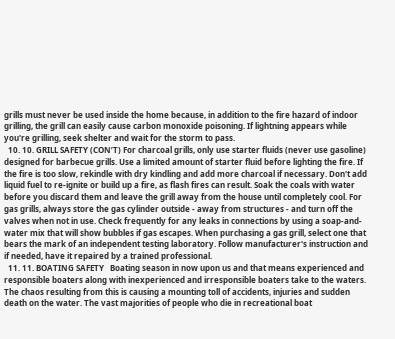grills must never be used inside the home because, in addition to the fire hazard of indoor grilling, the grill can easily cause carbon monoxide poisoning. If lightning appears while you're grilling, seek shelter and wait for the storm to pass.
  10. 10. GRILL SAFETY (CON’T) For charcoal grills, only use starter fluids (never use gasoline) designed for barbecue grills. Use a limited amount of starter fluid before lighting the fire. If the fire is too slow, rekindle with dry kindling and add more charcoal if necessary. Don't add liquid fuel to re-ignite or build up a fire, as flash fires can result. Soak the coals with water before you discard them and leave the grill away from the house until completely cool. For gas grills, always store the gas cylinder outside - away from structures - and turn off the valves when not in use. Check frequently for any leaks in connections by using a soap-and-water mix that will show bubbles if gas escapes. When purchasing a gas grill, select one that bears the mark of an independent testing laboratory. Follow manufacturer's instruction and if needed, have it repaired by a trained professional.
  11. 11. BOATING SAFETY   Boating season in now upon us and that means experienced and responsible boaters along with inexperienced and irresponsible boaters take to the waters. The chaos resulting from this is causing a mounting toll of accidents, injuries and sudden death on the water. The vast majorities of people who die in recreational boat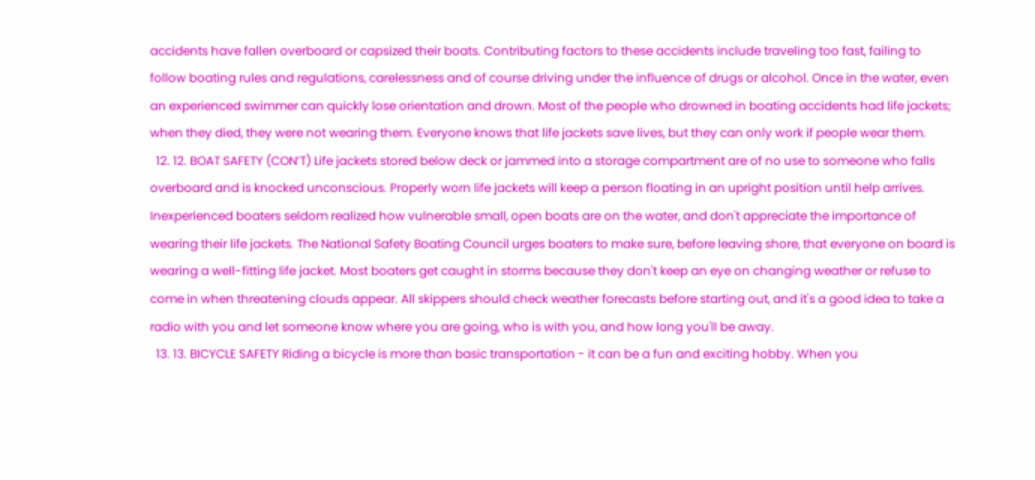accidents have fallen overboard or capsized their boats. Contributing factors to these accidents include traveling too fast, failing to follow boating rules and regulations, carelessness and of course driving under the influence of drugs or alcohol. Once in the water, even an experienced swimmer can quickly lose orientation and drown. Most of the people who drowned in boating accidents had life jackets; when they died, they were not wearing them. Everyone knows that life jackets save lives, but they can only work if people wear them.
  12. 12. BOAT SAFETY (CON’T) Life jackets stored below deck or jammed into a storage compartment are of no use to someone who falls overboard and is knocked unconscious. Properly worn life jackets will keep a person floating in an upright position until help arrives. Inexperienced boaters seldom realized how vulnerable small, open boats are on the water, and don't appreciate the importance of wearing their life jackets. The National Safety Boating Council urges boaters to make sure, before leaving shore, that everyone on board is wearing a well-fitting life jacket. Most boaters get caught in storms because they don't keep an eye on changing weather or refuse to come in when threatening clouds appear. All skippers should check weather forecasts before starting out, and it's a good idea to take a radio with you and let someone know where you are going, who is with you, and how long you'll be away.
  13. 13. BICYCLE SAFETY Riding a bicycle is more than basic transportation - it can be a fun and exciting hobby. When you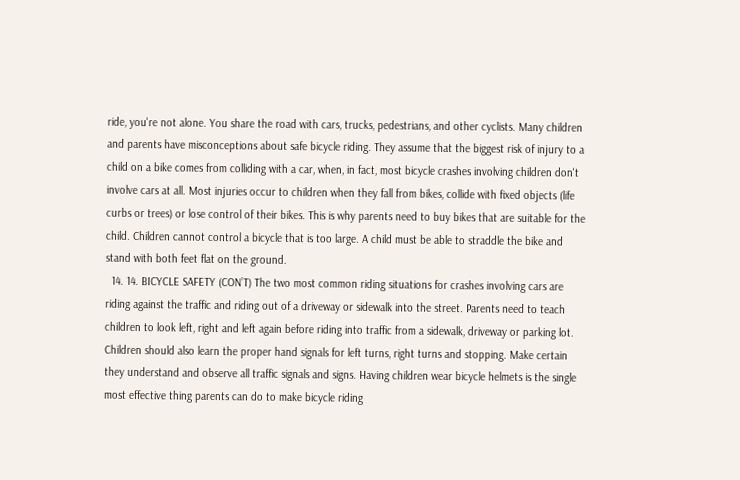ride, you're not alone. You share the road with cars, trucks, pedestrians, and other cyclists. Many children and parents have misconceptions about safe bicycle riding. They assume that the biggest risk of injury to a child on a bike comes from colliding with a car, when, in fact, most bicycle crashes involving children don't involve cars at all. Most injuries occur to children when they fall from bikes, collide with fixed objects (life curbs or trees) or lose control of their bikes. This is why parents need to buy bikes that are suitable for the child. Children cannot control a bicycle that is too large. A child must be able to straddle the bike and stand with both feet flat on the ground.
  14. 14. BICYCLE SAFETY (CON’T) The two most common riding situations for crashes involving cars are riding against the traffic and riding out of a driveway or sidewalk into the street. Parents need to teach children to look left, right and left again before riding into traffic from a sidewalk, driveway or parking lot. Children should also learn the proper hand signals for left turns, right turns and stopping. Make certain they understand and observe all traffic signals and signs. Having children wear bicycle helmets is the single most effective thing parents can do to make bicycle riding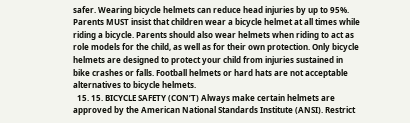safer. Wearing bicycle helmets can reduce head injuries by up to 95%. Parents MUST insist that children wear a bicycle helmet at all times while riding a bicycle. Parents should also wear helmets when riding to act as role models for the child, as well as for their own protection. Only bicycle helmets are designed to protect your child from injuries sustained in bike crashes or falls. Football helmets or hard hats are not acceptable alternatives to bicycle helmets.
  15. 15. BICYCLE SAFETY (CON’T) Always make certain helmets are approved by the American National Standards Institute (ANSI). Restrict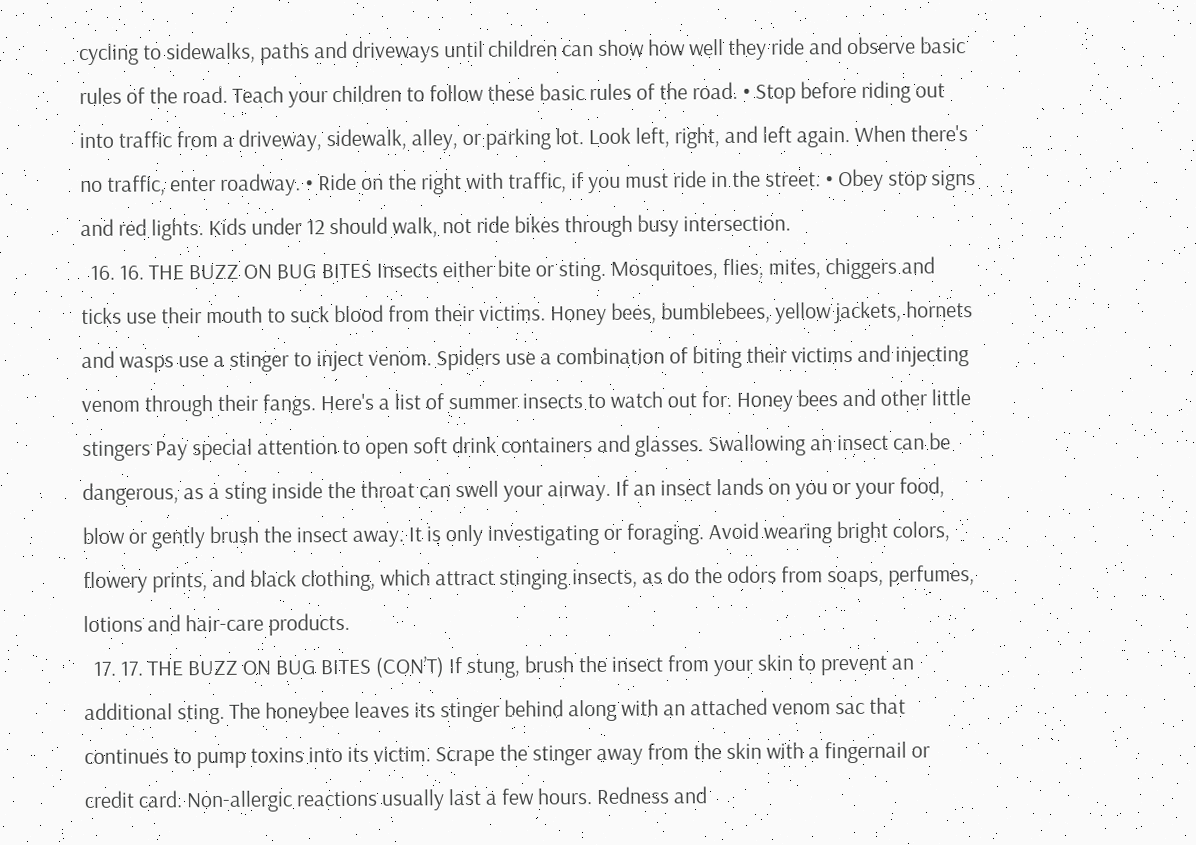cycling to sidewalks, paths and driveways until children can show how well they ride and observe basic rules of the road. Teach your children to follow these basic rules of the road. • Stop before riding out into traffic from a driveway, sidewalk, alley, or parking lot. Look left, right, and left again. When there's no traffic, enter roadway. • Ride on the right with traffic, if you must ride in the street. • Obey stop signs and red lights. Kids under 12 should walk, not ride bikes through busy intersection.
  16. 16. THE BUZZ ON BUG BITES Insects either bite or sting. Mosquitoes, flies, mites, chiggers and ticks use their mouth to suck blood from their victims. Honey bees, bumblebees, yellow jackets, hornets and wasps use a stinger to inject venom. Spiders use a combination of biting their victims and injecting venom through their fangs. Here's a list of summer insects to watch out for. Honey bees and other little stingers Pay special attention to open soft drink containers and glasses. Swallowing an insect can be dangerous, as a sting inside the throat can swell your airway. If an insect lands on you or your food, blow or gently brush the insect away. It is only investigating or foraging. Avoid wearing bright colors, flowery prints, and black clothing, which attract stinging insects, as do the odors from soaps, perfumes, lotions and hair-care products.
  17. 17. THE BUZZ ON BUG BITES (CON’T) If stung, brush the insect from your skin to prevent an additional sting. The honeybee leaves its stinger behind along with an attached venom sac that continues to pump toxins into its victim. Scrape the stinger away from the skin with a fingernail or credit card. Non-allergic reactions usually last a few hours. Redness and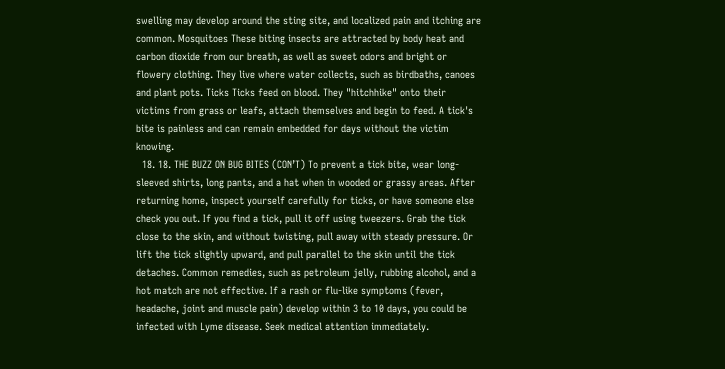swelling may develop around the sting site, and localized pain and itching are common. Mosquitoes These biting insects are attracted by body heat and carbon dioxide from our breath, as well as sweet odors and bright or flowery clothing. They live where water collects, such as birdbaths, canoes and plant pots. Ticks Ticks feed on blood. They "hitchhike" onto their victims from grass or leafs, attach themselves and begin to feed. A tick's bite is painless and can remain embedded for days without the victim knowing.
  18. 18. THE BUZZ ON BUG BITES (CON’T) To prevent a tick bite, wear long-sleeved shirts, long pants, and a hat when in wooded or grassy areas. After returning home, inspect yourself carefully for ticks, or have someone else check you out. If you find a tick, pull it off using tweezers. Grab the tick close to the skin, and without twisting, pull away with steady pressure. Or lift the tick slightly upward, and pull parallel to the skin until the tick detaches. Common remedies, such as petroleum jelly, rubbing alcohol, and a hot match are not effective. If a rash or flu-like symptoms (fever, headache, joint and muscle pain) develop within 3 to 10 days, you could be infected with Lyme disease. Seek medical attention immediately.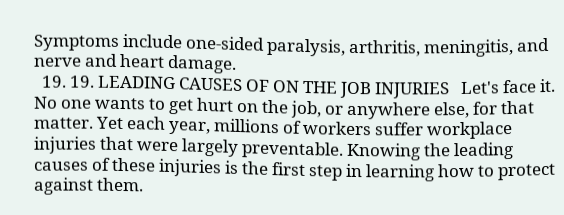Symptoms include one-sided paralysis, arthritis, meningitis, and nerve and heart damage.
  19. 19. LEADING CAUSES OF ON THE JOB INJURIES   Let's face it. No one wants to get hurt on the job, or anywhere else, for that matter. Yet each year, millions of workers suffer workplace injuries that were largely preventable. Knowing the leading causes of these injuries is the first step in learning how to protect against them.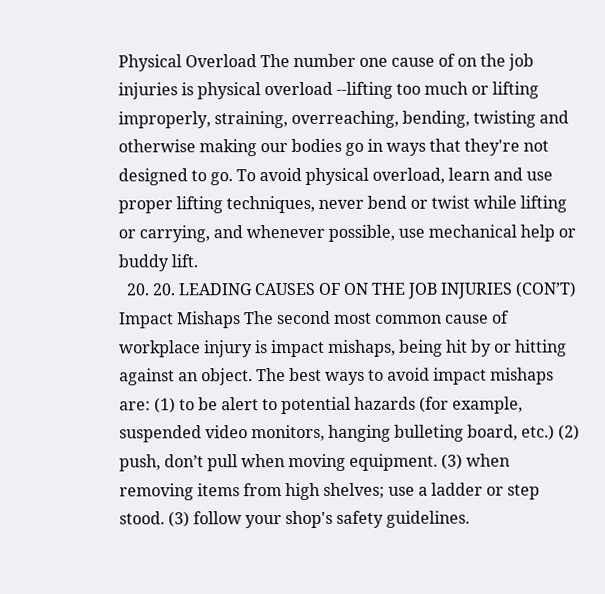Physical Overload The number one cause of on the job injuries is physical overload --lifting too much or lifting improperly, straining, overreaching, bending, twisting and otherwise making our bodies go in ways that they're not designed to go. To avoid physical overload, learn and use proper lifting techniques, never bend or twist while lifting or carrying, and whenever possible, use mechanical help or buddy lift.
  20. 20. LEADING CAUSES OF ON THE JOB INJURIES (CON’T) Impact Mishaps The second most common cause of workplace injury is impact mishaps, being hit by or hitting against an object. The best ways to avoid impact mishaps are: (1) to be alert to potential hazards (for example, suspended video monitors, hanging bulleting board, etc.) (2) push, don’t pull when moving equipment. (3) when removing items from high shelves; use a ladder or step stood. (3) follow your shop's safety guidelines.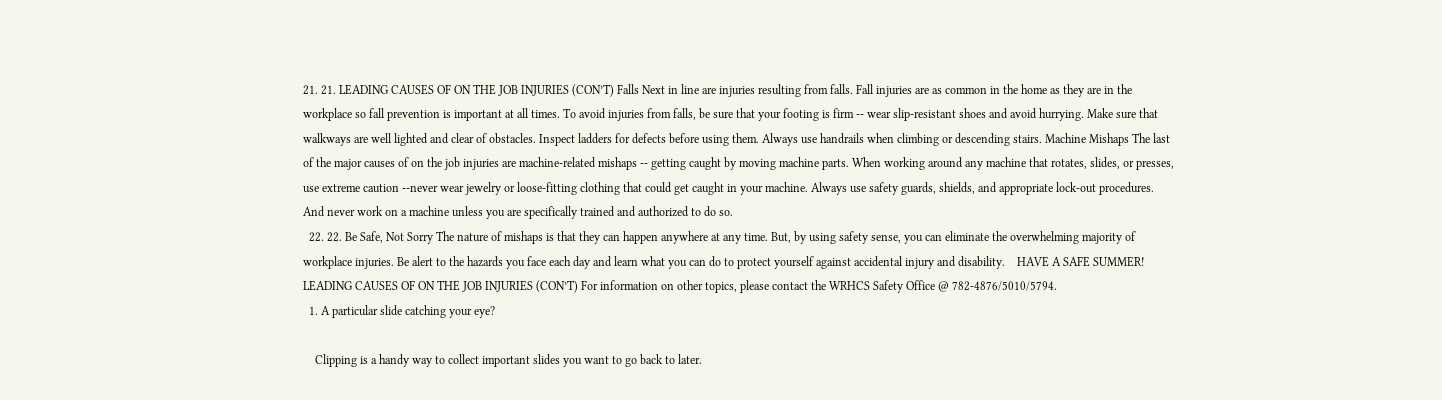21. 21. LEADING CAUSES OF ON THE JOB INJURIES (CON’T) Falls Next in line are injuries resulting from falls. Fall injuries are as common in the home as they are in the workplace so fall prevention is important at all times. To avoid injuries from falls, be sure that your footing is firm -- wear slip-resistant shoes and avoid hurrying. Make sure that walkways are well lighted and clear of obstacles. Inspect ladders for defects before using them. Always use handrails when climbing or descending stairs. Machine Mishaps The last of the major causes of on the job injuries are machine-related mishaps -- getting caught by moving machine parts. When working around any machine that rotates, slides, or presses, use extreme caution --never wear jewelry or loose-fitting clothing that could get caught in your machine. Always use safety guards, shields, and appropriate lock-out procedures. And never work on a machine unless you are specifically trained and authorized to do so.
  22. 22. Be Safe, Not Sorry The nature of mishaps is that they can happen anywhere at any time. But, by using safety sense, you can eliminate the overwhelming majority of workplace injuries. Be alert to the hazards you face each day and learn what you can do to protect yourself against accidental injury and disability.    HAVE A SAFE SUMMER! LEADING CAUSES OF ON THE JOB INJURIES (CON’T) For information on other topics, please contact the WRHCS Safety Office @ 782-4876/5010/5794.
  1. A particular slide catching your eye?

    Clipping is a handy way to collect important slides you want to go back to later.